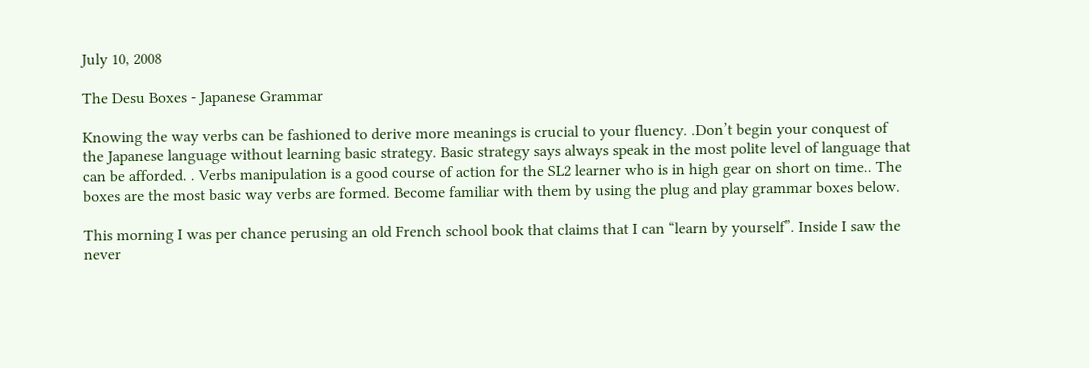July 10, 2008

The Desu Boxes - Japanese Grammar

Knowing the way verbs can be fashioned to derive more meanings is crucial to your fluency. .Don’t begin your conquest of the Japanese language without learning basic strategy. Basic strategy says always speak in the most polite level of language that can be afforded. . Verbs manipulation is a good course of action for the SL2 learner who is in high gear on short on time.. The boxes are the most basic way verbs are formed. Become familiar with them by using the plug and play grammar boxes below.

This morning I was per chance perusing an old French school book that claims that I can “learn by yourself”. Inside I saw the never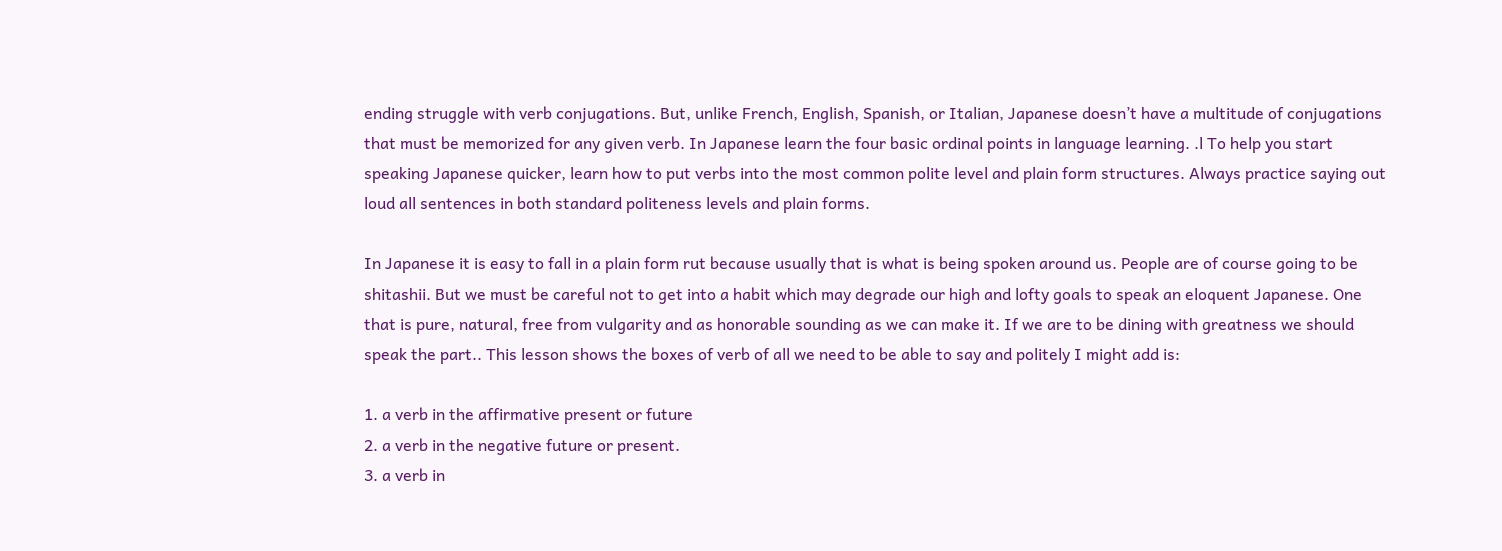ending struggle with verb conjugations. But, unlike French, English, Spanish, or Italian, Japanese doesn’t have a multitude of conjugations that must be memorized for any given verb. In Japanese learn the four basic ordinal points in language learning. .l To help you start speaking Japanese quicker, learn how to put verbs into the most common polite level and plain form structures. Always practice saying out loud all sentences in both standard politeness levels and plain forms.

In Japanese it is easy to fall in a plain form rut because usually that is what is being spoken around us. People are of course going to be shitashii. But we must be careful not to get into a habit which may degrade our high and lofty goals to speak an eloquent Japanese. One that is pure, natural, free from vulgarity and as honorable sounding as we can make it. If we are to be dining with greatness we should speak the part.. This lesson shows the boxes of verb of all we need to be able to say and politely I might add is:

1. a verb in the affirmative present or future
2. a verb in the negative future or present.
3. a verb in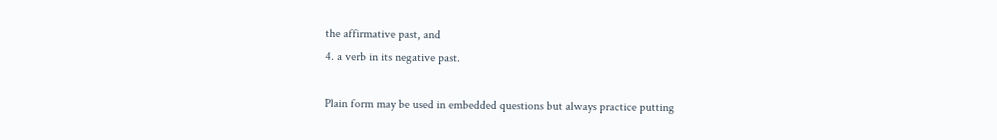the affirmative past, and
4. a verb in its negative past.

Plain form may be used in embedded questions but always practice putting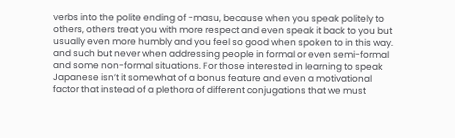verbs into the polite ending of -masu, because when you speak politely to others, others treat you with more respect and even speak it back to you but usually even more humbly and you feel so good when spoken to in this way. and such but never when addressing people in formal or even semi-formal and some non-formal situations. For those interested in learning to speak Japanese isn’t it somewhat of a bonus feature and even a motivational factor that instead of a plethora of different conjugations that we must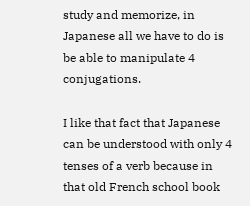study and memorize, in Japanese all we have to do is be able to manipulate 4 conjugations.

I like that fact that Japanese can be understood with only 4 tenses of a verb because in that old French school book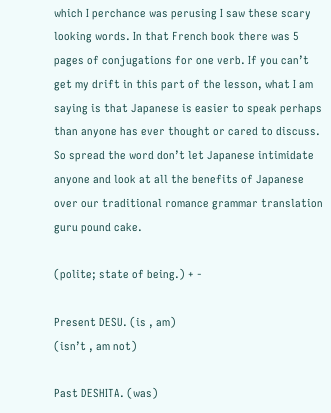which I perchance was perusing I saw these scary looking words. In that French book there was 5 pages of conjugations for one verb. If you can’t get my drift in this part of the lesson, what I am saying is that Japanese is easier to speak perhaps than anyone has ever thought or cared to discuss. So spread the word don’t let Japanese intimidate anyone and look at all the benefits of Japanese over our traditional romance grammar translation guru pound cake.

(polite; state of being.) + -

Present DESU. (is , am)
(isn’t , am not)

Past DESHITA. (was)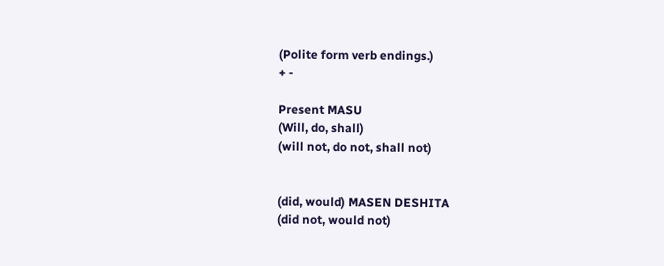(Polite form verb endings.)
+ -

Present MASU
(Will, do, shall)
(will not, do not, shall not)


(did, would) MASEN DESHITA
(did not, would not)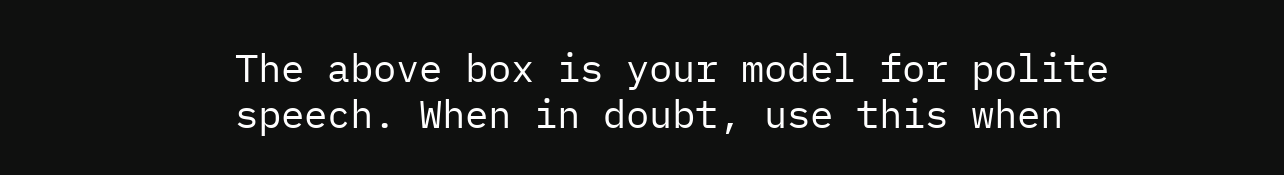The above box is your model for polite speech. When in doubt, use this when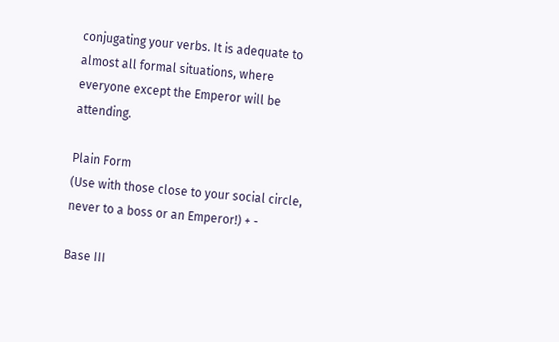conjugating your verbs. It is adequate to almost all formal situations, where everyone except the Emperor will be attending.

Plain Form
(Use with those close to your social circle, never to a boss or an Emperor!) + -

Base III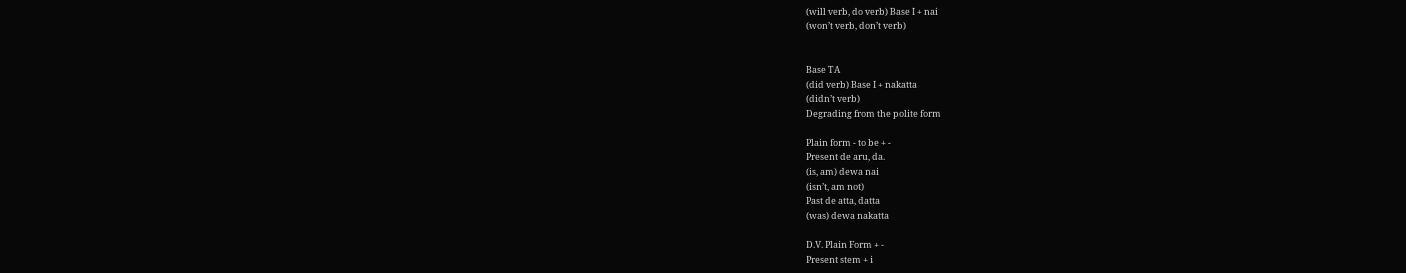(will verb, do verb) Base I + nai
(won’t verb, don’t verb)


Base TA
(did verb) Base I + nakatta
(didn’t verb)
Degrading from the polite form

Plain form - to be + -
Present de aru, da.
(is, am) dewa nai
(isn’t, am not)
Past de atta, datta
(was) dewa nakatta

D.V. Plain Form + -
Present stem + i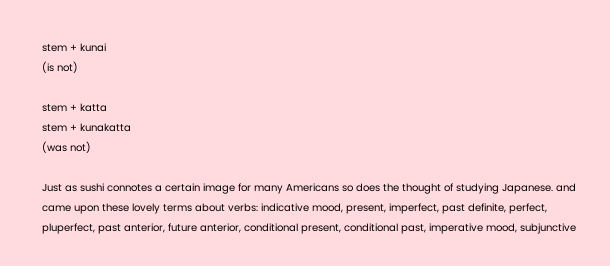stem + kunai
(is not)

stem + katta
stem + kunakatta
(was not)

Just as sushi connotes a certain image for many Americans so does the thought of studying Japanese. and came upon these lovely terms about verbs: indicative mood, present, imperfect, past definite, perfect, pluperfect, past anterior, future anterior, conditional present, conditional past, imperative mood, subjunctive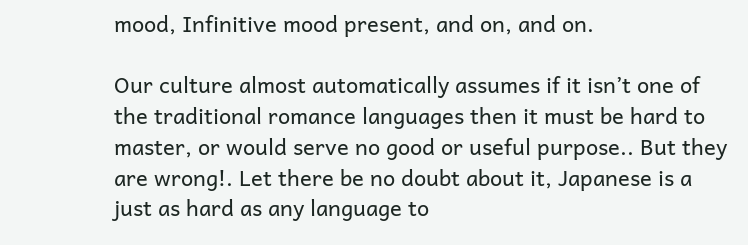mood, Infinitive mood present, and on, and on.

Our culture almost automatically assumes if it isn’t one of the traditional romance languages then it must be hard to master, or would serve no good or useful purpose.. But they are wrong!. Let there be no doubt about it, Japanese is a just as hard as any language to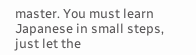master. You must learn Japanese in small steps, just let the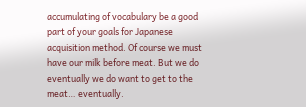accumulating of vocabulary be a good part of your goals for Japanese acquisition method. Of course we must have our milk before meat. But we do eventually we do want to get to the meat… eventually.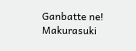Ganbatte ne! Makurasuki